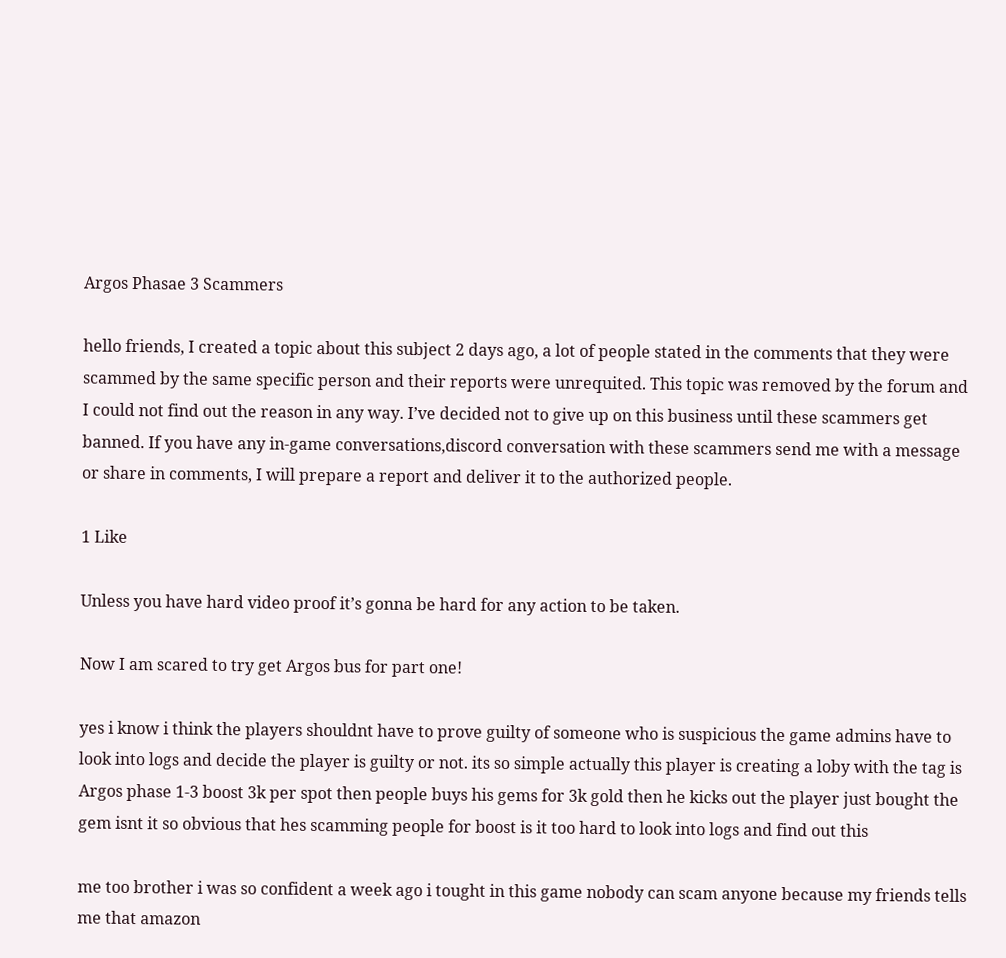Argos Phasae 3 Scammers

hello friends, I created a topic about this subject 2 days ago, a lot of people stated in the comments that they were scammed by the same specific person and their reports were unrequited. This topic was removed by the forum and I could not find out the reason in any way. I’ve decided not to give up on this business until these scammers get banned. If you have any in-game conversations,discord conversation with these scammers send me with a message or share in comments, I will prepare a report and deliver it to the authorized people.

1 Like

Unless you have hard video proof it’s gonna be hard for any action to be taken.

Now I am scared to try get Argos bus for part one!

yes i know i think the players shouldnt have to prove guilty of someone who is suspicious the game admins have to look into logs and decide the player is guilty or not. its so simple actually this player is creating a loby with the tag is Argos phase 1-3 boost 3k per spot then people buys his gems for 3k gold then he kicks out the player just bought the gem isnt it so obvious that hes scamming people for boost is it too hard to look into logs and find out this

me too brother i was so confident a week ago i tought in this game nobody can scam anyone because my friends tells me that amazon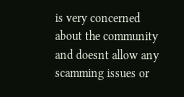is very concerned about the community and doesnt allow any scamming issues or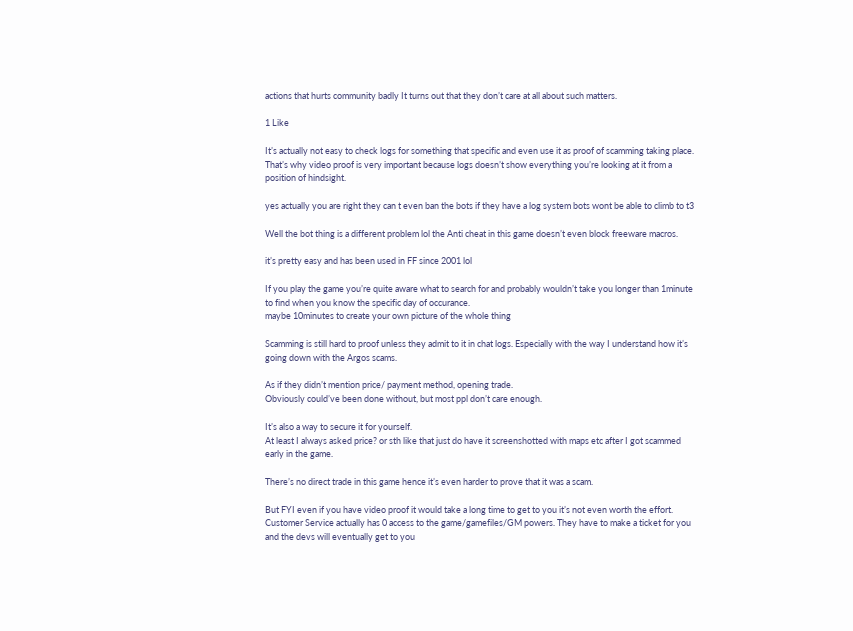actions that hurts community badly It turns out that they don’t care at all about such matters.

1 Like

It’s actually not easy to check logs for something that specific and even use it as proof of scamming taking place. That’s why video proof is very important because logs doesn’t show everything you’re looking at it from a position of hindsight.

yes actually you are right they can t even ban the bots if they have a log system bots wont be able to climb to t3

Well the bot thing is a different problem lol the Anti cheat in this game doesn’t even block freeware macros.

it’s pretty easy and has been used in FF since 2001 lol

If you play the game you’re quite aware what to search for and probably wouldn’t take you longer than 1minute to find when you know the specific day of occurance.
maybe 10minutes to create your own picture of the whole thing

Scamming is still hard to proof unless they admit to it in chat logs. Especially with the way I understand how it’s going down with the Argos scams.

As if they didn’t mention price/ payment method, opening trade.
Obviously could’ve been done without, but most ppl don’t care enough.

It’s also a way to secure it for yourself.
At least I always asked price? or sth like that just do have it screenshotted with maps etc after I got scammed early in the game.

There’s no direct trade in this game hence it’s even harder to prove that it was a scam.

But FYI even if you have video proof it would take a long time to get to you it’s not even worth the effort. Customer Service actually has 0 access to the game/gamefiles/GM powers. They have to make a ticket for you and the devs will eventually get to you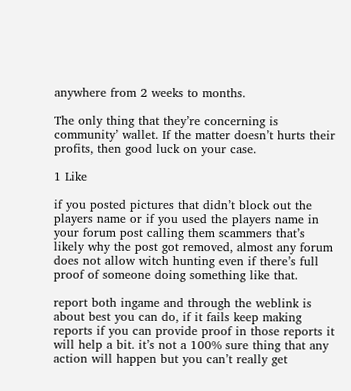anywhere from 2 weeks to months.

The only thing that they’re concerning is community’ wallet. If the matter doesn’t hurts their profits, then good luck on your case.

1 Like

if you posted pictures that didn’t block out the players name or if you used the players name in your forum post calling them scammers that’s likely why the post got removed, almost any forum does not allow witch hunting even if there’s full proof of someone doing something like that.

report both ingame and through the weblink is about best you can do, if it fails keep making reports if you can provide proof in those reports it will help a bit. it’s not a 100% sure thing that any action will happen but you can’t really get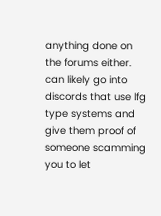anything done on the forums either.
can likely go into discords that use lfg type systems and give them proof of someone scamming you to let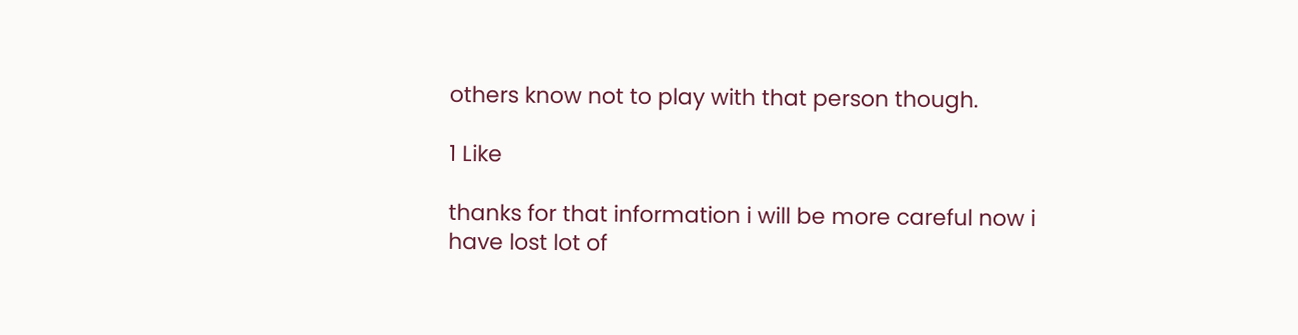others know not to play with that person though.

1 Like

thanks for that information i will be more careful now i have lost lot of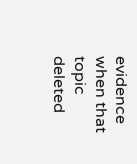evidence when that topic deleted